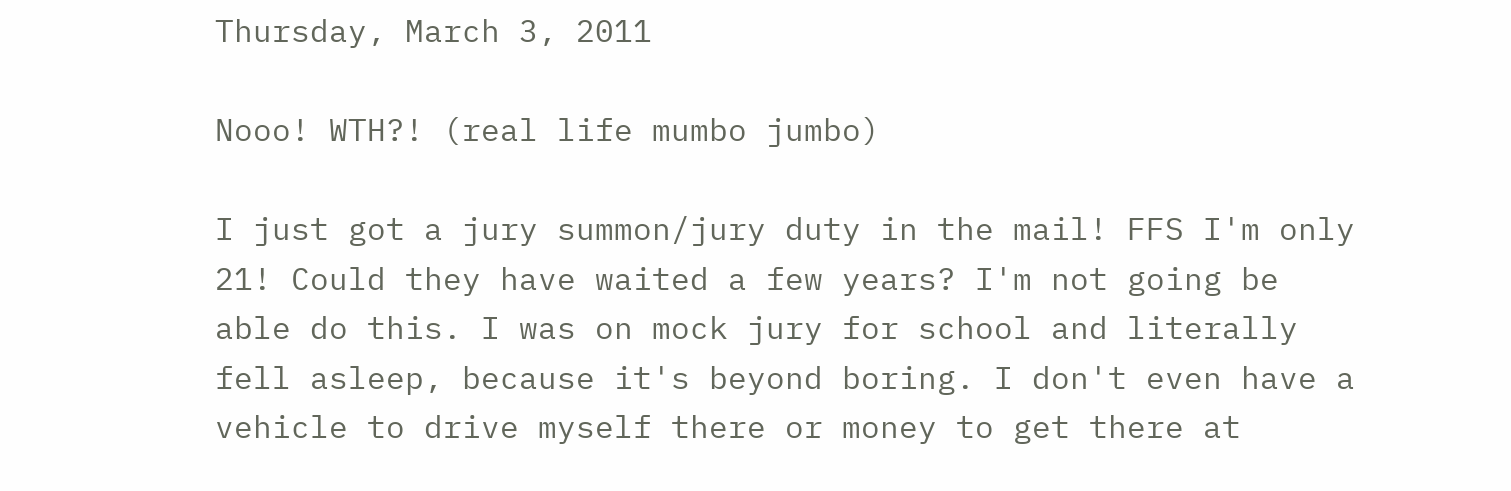Thursday, March 3, 2011

Nooo! WTH?! (real life mumbo jumbo)

I just got a jury summon/jury duty in the mail! FFS I'm only 21! Could they have waited a few years? I'm not going be able do this. I was on mock jury for school and literally fell asleep, because it's beyond boring. I don't even have a vehicle to drive myself there or money to get there at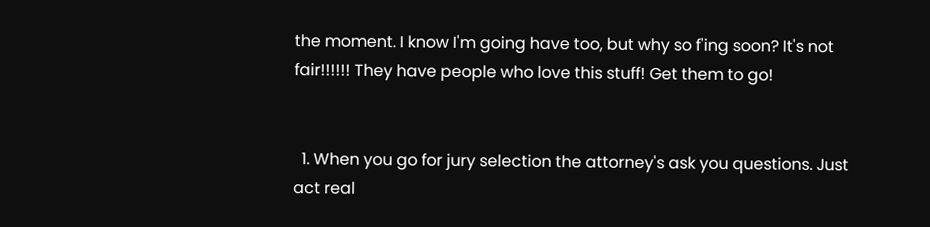the moment. I know I'm going have too, but why so f'ing soon? It's not fair!!!!!! They have people who love this stuff! Get them to go!


  1. When you go for jury selection the attorney's ask you questions. Just act real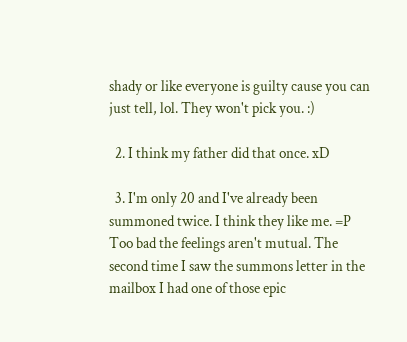shady or like everyone is guilty cause you can just tell, lol. They won't pick you. :)

  2. I think my father did that once. xD

  3. I'm only 20 and I've already been summoned twice. I think they like me. =P Too bad the feelings aren't mutual. The second time I saw the summons letter in the mailbox I had one of those epic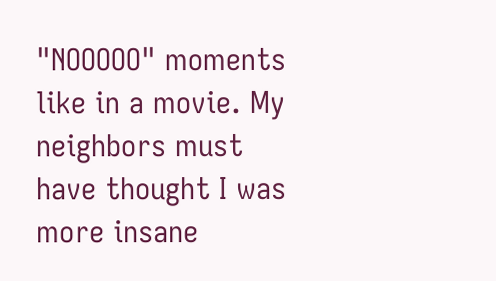"NOOOOO" moments like in a movie. My neighbors must have thought I was more insane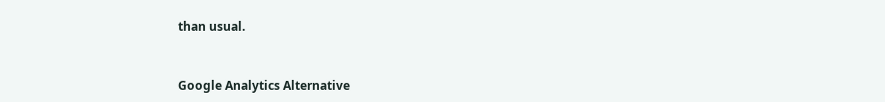than usual.


Google Analytics Alternative